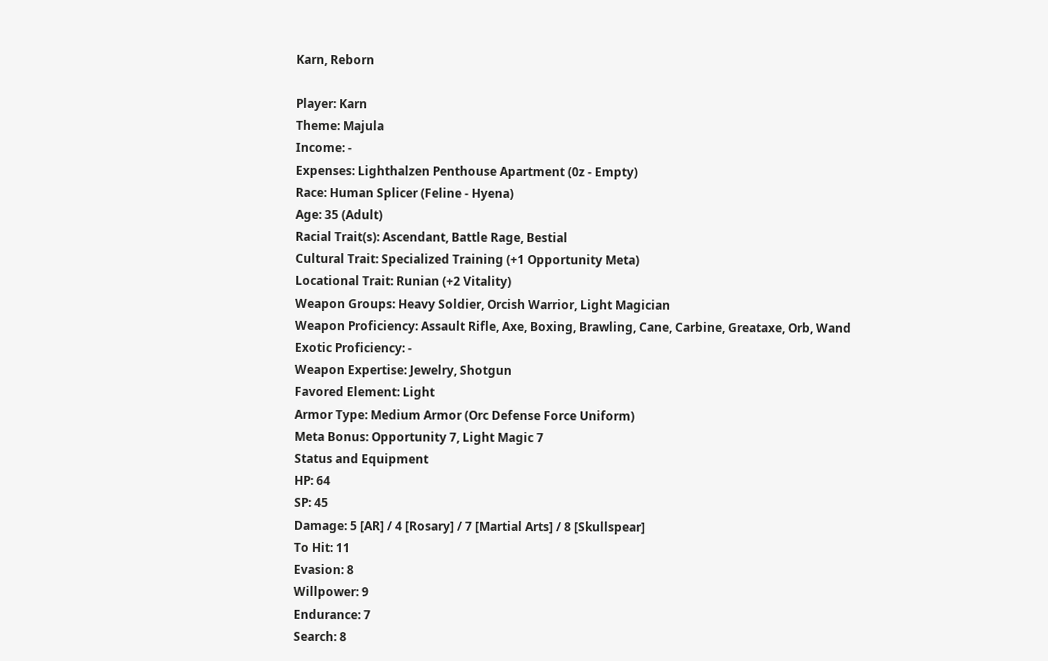Karn, Reborn

Player: Karn
Theme: Majula
Income: -
Expenses: Lighthalzen Penthouse Apartment (0z - Empty)
Race: Human Splicer (Feline - Hyena)
Age: 35 (Adult)
Racial Trait(s): Ascendant, Battle Rage, Bestial
Cultural Trait: Specialized Training (+1 Opportunity Meta)
Locational Trait: Runian (+2 Vitality)
Weapon Groups: Heavy Soldier, Orcish Warrior, Light Magician
Weapon Proficiency: Assault Rifle, Axe, Boxing, Brawling, Cane, Carbine, Greataxe, Orb, Wand
Exotic Proficiency: -
Weapon Expertise: Jewelry, Shotgun
Favored Element: Light
Armor Type: Medium Armor (Orc Defense Force Uniform)
Meta Bonus: Opportunity 7, Light Magic 7
Status and Equipment
HP: 64
SP: 45
Damage: 5 [AR] / 4 [Rosary] / 7 [Martial Arts] / 8 [Skullspear]
To Hit: 11
Evasion: 8
Willpower: 9
Endurance: 7
Search: 8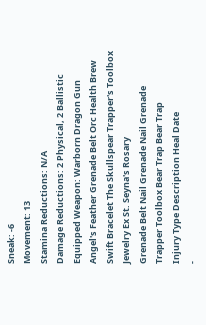Sneak: -6
Movement: 13
Stamina Reductions: N/A
Damage Reductions: 2 Physical, 2 Ballistic
Equipped Weapon: Warborn Dragon Gun
Angel's Feather Grenade Belt Orc Health Brew
Swift Bracelet The Skullspear Trapper's Toolbox
Jewelry Ex St. Seyna's Rosary
Grenade Belt Nail Grenade Nail Grenade
Trapper Toolbox Bear Trap Bear Trap
Injury Type Description Heal Date
-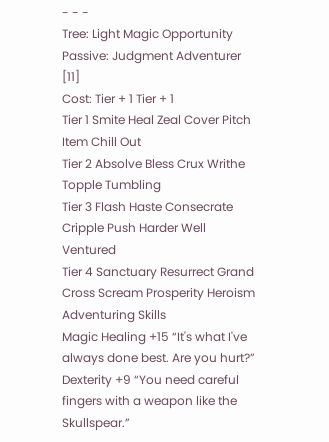- - -
Tree: Light Magic Opportunity
Passive: Judgment Adventurer [11]
Cost: Tier + 1 Tier + 1
Tier 1 Smite Heal Zeal Cover Pitch Item Chill Out
Tier 2 Absolve Bless Crux Writhe Topple Tumbling
Tier 3 Flash Haste Consecrate Cripple Push Harder Well Ventured
Tier 4 Sanctuary Resurrect Grand Cross Scream Prosperity Heroism
Adventuring Skills
Magic Healing +15 “It's what I've always done best. Are you hurt?”
Dexterity +9 “You need careful fingers with a weapon like the Skullspear.”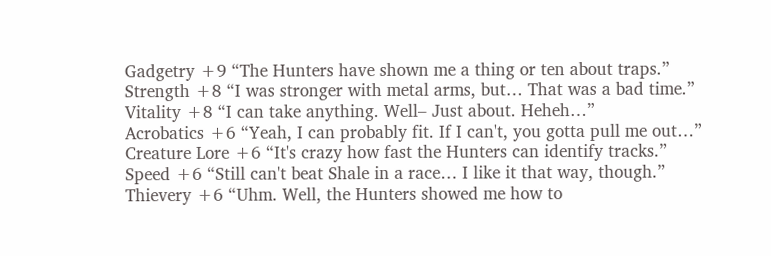Gadgetry +9 “The Hunters have shown me a thing or ten about traps.”
Strength +8 “I was stronger with metal arms, but… That was a bad time.”
Vitality +8 “I can take anything. Well– Just about. Heheh…”
Acrobatics +6 “Yeah, I can probably fit. If I can't, you gotta pull me out…”
Creature Lore +6 “It's crazy how fast the Hunters can identify tracks.”
Speed +6 “Still can't beat Shale in a race… I like it that way, though.”
Thievery +6 “Uhm. Well, the Hunters showed me how to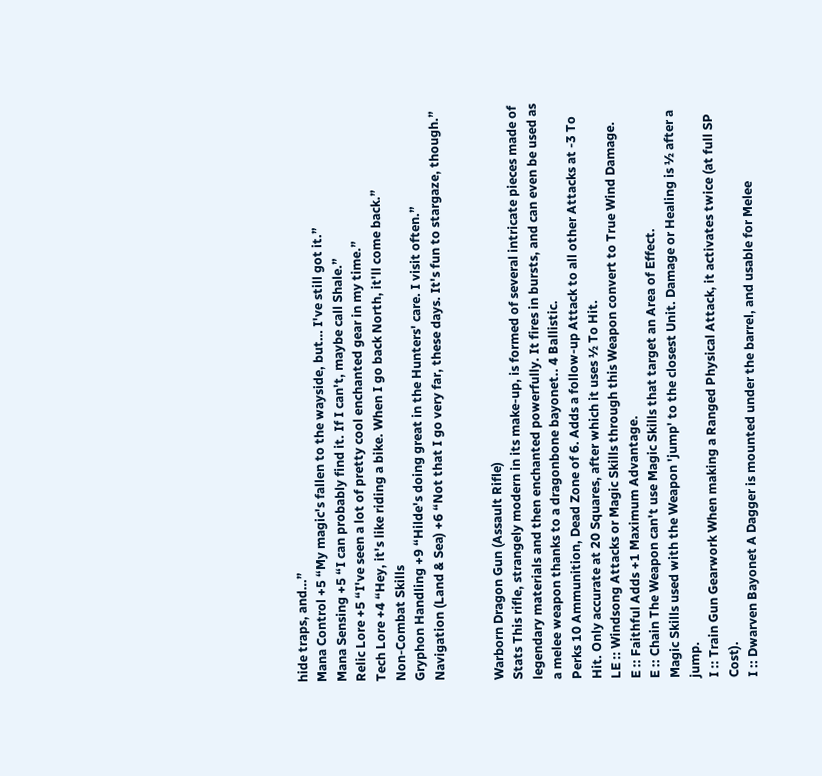hide traps, and…”
Mana Control +5 “My magic's fallen to the wayside, but… I've still got it.”
Mana Sensing +5 “I can probably find it. If I can't, maybe call Shale.”
Relic Lore +5 “I've seen a lot of pretty cool enchanted gear in my time.”
Tech Lore +4 “Hey, it's like riding a bike. When I go back North, it'll come back.”
Non-Combat Skills
Gryphon Handling +9 “Hilde's doing great in the Hunters' care. I visit often.”
Navigation (Land & Sea) +6 “Not that I go very far, these days. It's fun to stargaze, though.”


Warborn Dragon Gun (Assault Rifle)
Stats This rifle, strangely modern in its make-up, is formed of several intricate pieces made of legendary materials and then enchanted powerfully. It fires in bursts, and can even be used as a melee weapon thanks to a dragonbone bayonet.. 4 Ballistic.
Perks 10 Ammunition, Dead Zone of 6. Adds a follow-up Attack to all other Attacks at -3 To Hit. Only accurate at 20 Squares, after which it uses ½ To Hit.
LE :: Windsong Attacks or Magic Skills through this Weapon convert to True Wind Damage.
E :: Faithful Adds +1 Maximum Advantage.
E :: Chain The Weapon can't use Magic Skills that target an Area of Effect.
Magic Skills used with the Weapon 'jump' to the closest Unit. Damage or Healing is ½ after a jump.
I :: Train Gun Gearwork When making a Ranged Physical Attack, it activates twice (at full SP Cost).
I :: Dwarven Bayonet A Dagger is mounted under the barrel, and usable for Melee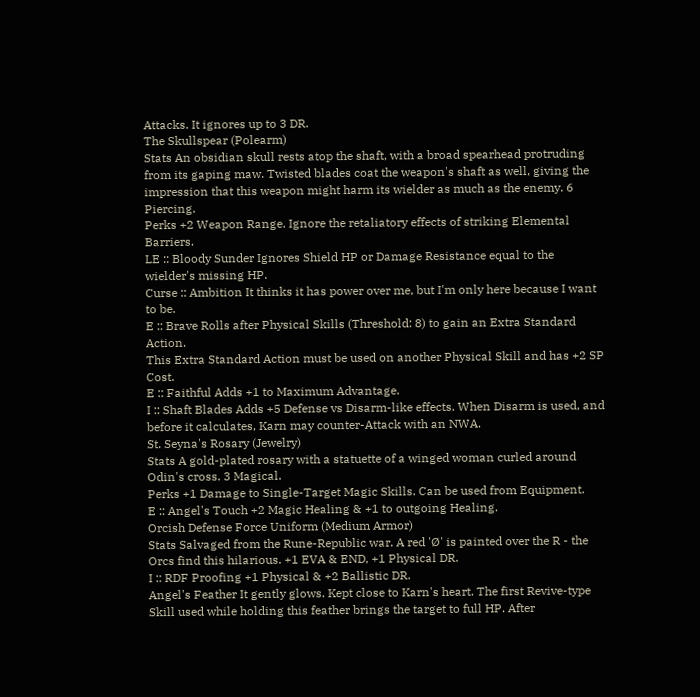Attacks. It ignores up to 3 DR.
The Skullspear (Polearm)
Stats An obsidian skull rests atop the shaft, with a broad spearhead protruding from its gaping maw. Twisted blades coat the weapon's shaft as well, giving the impression that this weapon might harm its wielder as much as the enemy. 6 Piercing.
Perks +2 Weapon Range. Ignore the retaliatory effects of striking Elemental Barriers.
LE :: Bloody Sunder Ignores Shield HP or Damage Resistance equal to the wielder's missing HP.
Curse :: Ambition It thinks it has power over me, but I'm only here because I want to be.
E :: Brave Rolls after Physical Skills (Threshold: 8) to gain an Extra Standard Action.
This Extra Standard Action must be used on another Physical Skill and has +2 SP Cost.
E :: Faithful Adds +1 to Maximum Advantage.
I :: Shaft Blades Adds +5 Defense vs Disarm-like effects. When Disarm is used, and before it calculates, Karn may counter-Attack with an NWA.
St. Seyna's Rosary (Jewelry)
Stats A gold-plated rosary with a statuette of a winged woman curled around Odin's cross. 3 Magical.
Perks +1 Damage to Single-Target Magic Skills. Can be used from Equipment.
E :: Angel's Touch +2 Magic Healing & +1 to outgoing Healing.
Orcish Defense Force Uniform (Medium Armor)
Stats Salvaged from the Rune-Republic war. A red 'Ø' is painted over the R - the Orcs find this hilarious. +1 EVA & END, +1 Physical DR.
I :: RDF Proofing +1 Physical & +2 Ballistic DR.
Angel's Feather It gently glows. Kept close to Karn's heart. The first Revive-type Skill used while holding this feather brings the target to full HP. After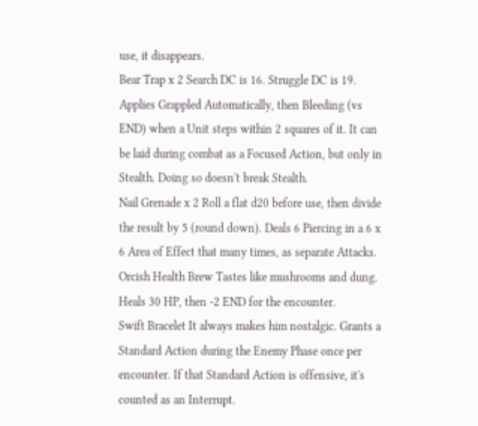use, it disappears.
Bear Trap x 2 Search DC is 16. Struggle DC is 19. Applies Grappled Automatically, then Bleeding (vs END) when a Unit steps within 2 squares of it. It can be laid during combat as a Focused Action, but only in Stealth. Doing so doesn't break Stealth.
Nail Grenade x 2 Roll a flat d20 before use, then divide the result by 5 (round down). Deals 6 Piercing in a 6 x 6 Area of Effect that many times, as separate Attacks.
Orcish Health Brew Tastes like mushrooms and dung. Heals 30 HP, then -2 END for the encounter.
Swift Bracelet It always makes him nostalgic. Grants a Standard Action during the Enemy Phase once per encounter. If that Standard Action is offensive, it's counted as an Interrupt.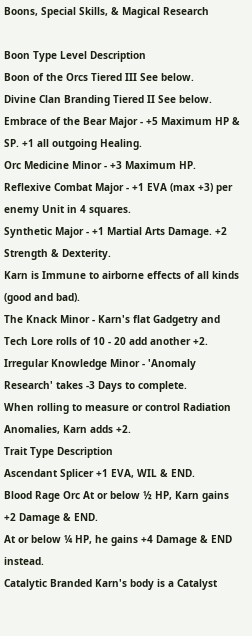Boons, Special Skills, & Magical Research

Boon Type Level Description
Boon of the Orcs Tiered III See below.
Divine Clan Branding Tiered II See below.
Embrace of the Bear Major - +5 Maximum HP & SP. +1 all outgoing Healing.
Orc Medicine Minor - +3 Maximum HP.
Reflexive Combat Major - +1 EVA (max +3) per enemy Unit in 4 squares.
Synthetic Major - +1 Martial Arts Damage. +2 Strength & Dexterity.
Karn is Immune to airborne effects of all kinds (good and bad).
The Knack Minor - Karn's flat Gadgetry and Tech Lore rolls of 10 - 20 add another +2.
Irregular Knowledge Minor - 'Anomaly Research' takes -3 Days to complete.
When rolling to measure or control Radiation Anomalies, Karn adds +2.
Trait Type Description
Ascendant Splicer +1 EVA, WIL & END.
Blood Rage Orc At or below ½ HP, Karn gains +2 Damage & END.
At or below ¼ HP, he gains +4 Damage & END instead.
Catalytic Branded Karn's body is a Catalyst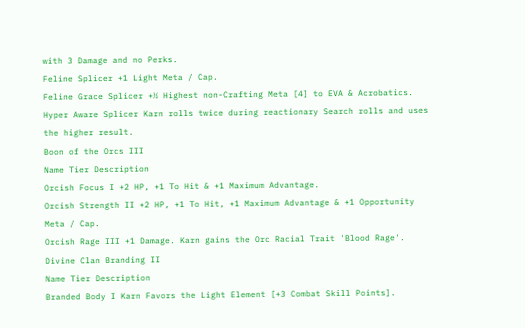with 3 Damage and no Perks.
Feline Splicer +1 Light Meta / Cap.
Feline Grace Splicer +½ Highest non-Crafting Meta [4] to EVA & Acrobatics.
Hyper Aware Splicer Karn rolls twice during reactionary Search rolls and uses the higher result.
Boon of the Orcs III
Name Tier Description
Orcish Focus I +2 HP, +1 To Hit & +1 Maximum Advantage.
Orcish Strength II +2 HP, +1 To Hit, +1 Maximum Advantage & +1 Opportunity Meta / Cap.
Orcish Rage III +1 Damage. Karn gains the Orc Racial Trait 'Blood Rage'.
Divine Clan Branding II
Name Tier Description
Branded Body I Karn Favors the Light Element [+3 Combat Skill Points].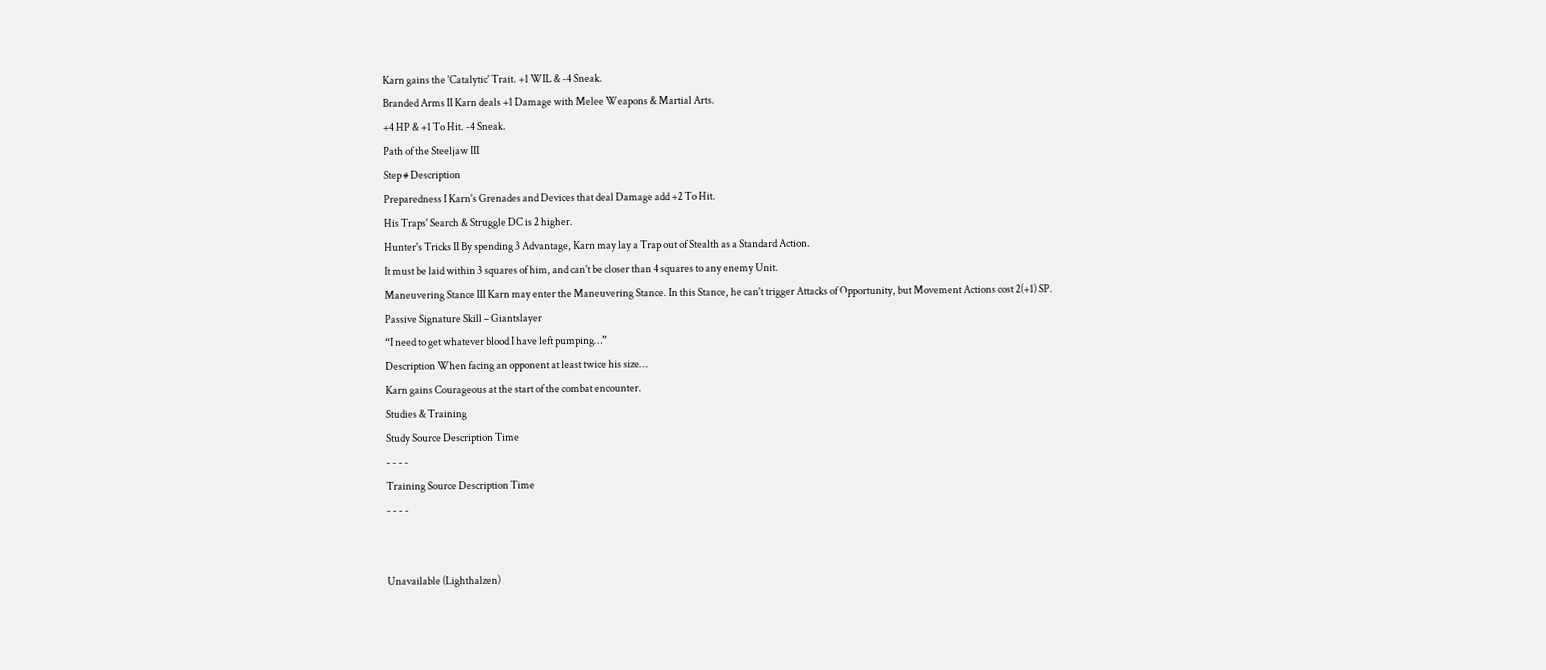Karn gains the 'Catalytic' Trait. +1 WIL & -4 Sneak.
Branded Arms II Karn deals +1 Damage with Melee Weapons & Martial Arts.
+4 HP & +1 To Hit. -4 Sneak.
Path of the Steeljaw III
Step # Description
Preparedness I Karn's Grenades and Devices that deal Damage add +2 To Hit.
His Traps' Search & Struggle DC is 2 higher.
Hunter's Tricks II By spending 3 Advantage, Karn may lay a Trap out of Stealth as a Standard Action.
It must be laid within 3 squares of him, and can't be closer than 4 squares to any enemy Unit.
Maneuvering Stance III Karn may enter the Maneuvering Stance. In this Stance, he can't trigger Attacks of Opportunity, but Movement Actions cost 2(+1) SP.
Passive Signature Skill – Giantslayer
“I need to get whatever blood I have left pumping…”
Description When facing an opponent at least twice his size…
Karn gains Courageous at the start of the combat encounter.
Studies & Training
Study Source Description Time
- - - -
Training Source Description Time
- - - -


Unavailable (Lighthalzen)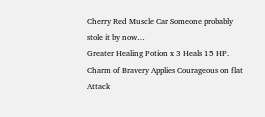Cherry Red Muscle Car Someone probably stole it by now…
Greater Healing Potion x 3 Heals 15 HP.
Charm of Bravery Applies Courageous on flat Attack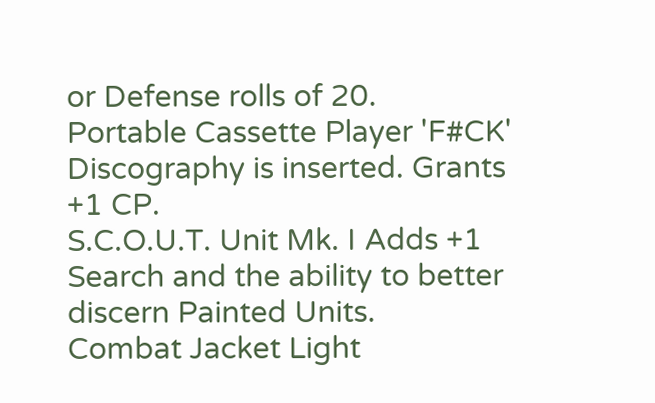or Defense rolls of 20.
Portable Cassette Player 'F#CK' Discography is inserted. Grants +1 CP.
S.C.O.U.T. Unit Mk. I Adds +1 Search and the ability to better discern Painted Units.
Combat Jacket Light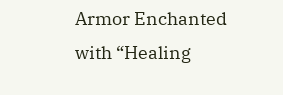Armor Enchanted with “Healing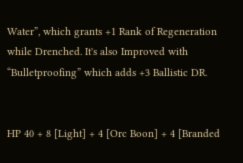Water”, which grants +1 Rank of Regeneration while Drenched. It's also Improved with “Bulletproofing” which adds +3 Ballistic DR.


HP 40 + 8 [Light] + 4 [Orc Boon] + 4 [Branded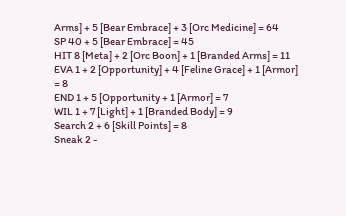Arms] + 5 [Bear Embrace] + 3 [Orc Medicine] = 64
SP 40 + 5 [Bear Embrace] = 45
HIT 8 [Meta] + 2 [Orc Boon] + 1 [Branded Arms] = 11
EVA 1 + 2 [Opportunity] + 4 [Feline Grace] + 1 [Armor] = 8
END 1 + 5 [Opportunity + 1 [Armor] = 7
WIL 1 + 7 [Light] + 1 [Branded Body] = 9
Search 2 + 6 [Skill Points] = 8
Sneak 2 -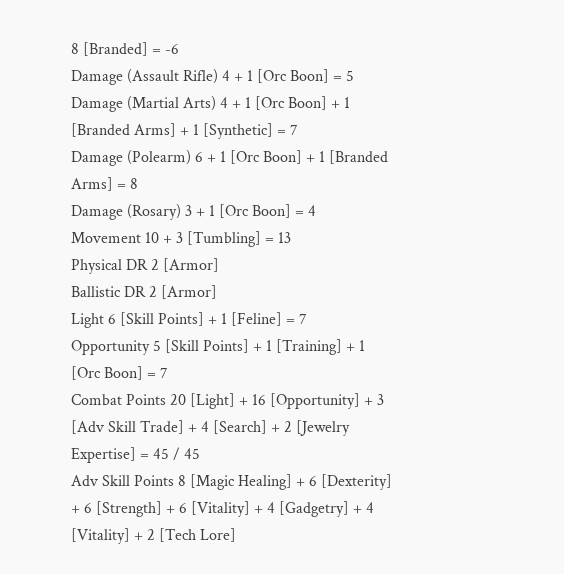8 [Branded] = -6
Damage (Assault Rifle) 4 + 1 [Orc Boon] = 5
Damage (Martial Arts) 4 + 1 [Orc Boon] + 1 [Branded Arms] + 1 [Synthetic] = 7
Damage (Polearm) 6 + 1 [Orc Boon] + 1 [Branded Arms] = 8
Damage (Rosary) 3 + 1 [Orc Boon] = 4
Movement 10 + 3 [Tumbling] = 13
Physical DR 2 [Armor]
Ballistic DR 2 [Armor]
Light 6 [Skill Points] + 1 [Feline] = 7
Opportunity 5 [Skill Points] + 1 [Training] + 1 [Orc Boon] = 7
Combat Points 20 [Light] + 16 [Opportunity] + 3 [Adv Skill Trade] + 4 [Search] + 2 [Jewelry Expertise] = 45 / 45
Adv Skill Points 8 [Magic Healing] + 6 [Dexterity] + 6 [Strength] + 6 [Vitality] + 4 [Gadgetry] + 4 [Vitality] + 2 [Tech Lore]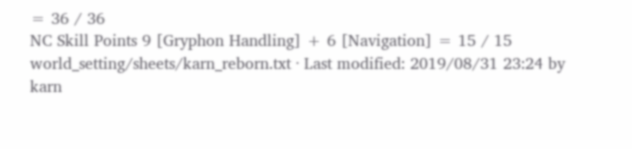= 36 / 36
NC Skill Points 9 [Gryphon Handling] + 6 [Navigation] = 15 / 15
world_setting/sheets/karn_reborn.txt · Last modified: 2019/08/31 23:24 by karn